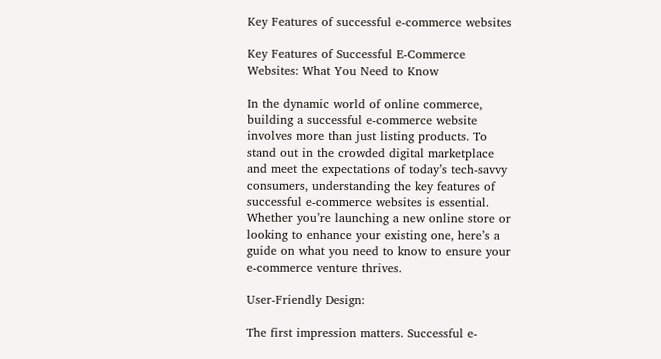Key Features of successful e-commerce websites

Key Features of Successful E-Commerce Websites: What You Need to Know

In the dynamic world of online commerce, building a successful e-commerce website involves more than just listing products. To stand out in the crowded digital marketplace and meet the expectations of today’s tech-savvy consumers, understanding the key features of successful e-commerce websites is essential. Whether you’re launching a new online store or looking to enhance your existing one, here’s a guide on what you need to know to ensure your e-commerce venture thrives.

User-Friendly Design:

The first impression matters. Successful e-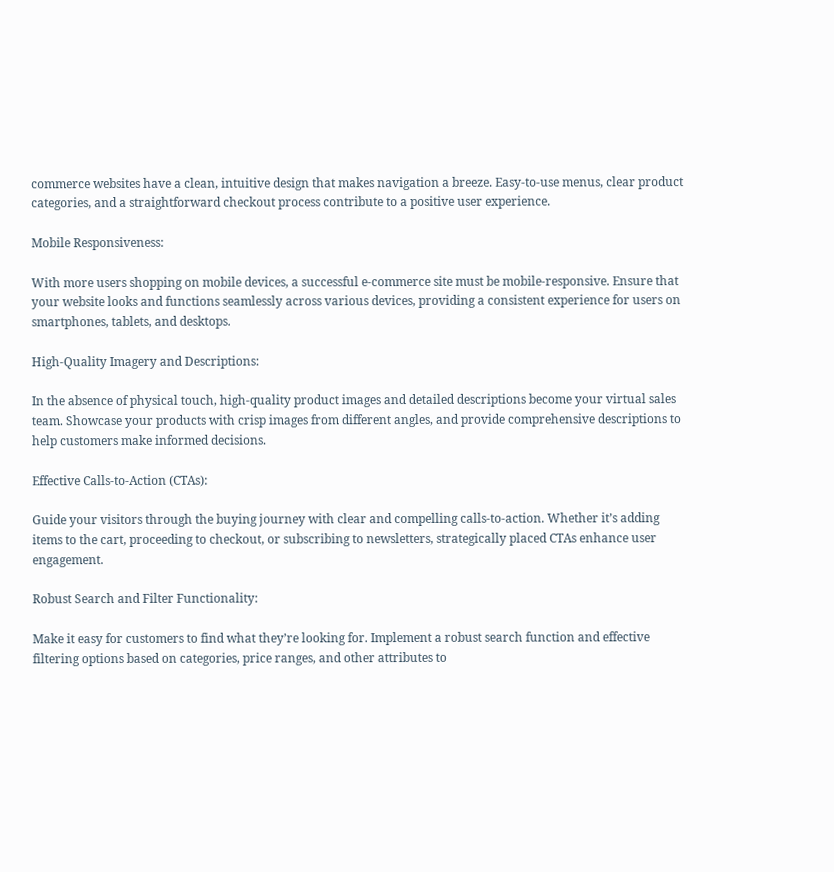commerce websites have a clean, intuitive design that makes navigation a breeze. Easy-to-use menus, clear product categories, and a straightforward checkout process contribute to a positive user experience.

Mobile Responsiveness:

With more users shopping on mobile devices, a successful e-commerce site must be mobile-responsive. Ensure that your website looks and functions seamlessly across various devices, providing a consistent experience for users on smartphones, tablets, and desktops.

High-Quality Imagery and Descriptions:

In the absence of physical touch, high-quality product images and detailed descriptions become your virtual sales team. Showcase your products with crisp images from different angles, and provide comprehensive descriptions to help customers make informed decisions.

Effective Calls-to-Action (CTAs):

Guide your visitors through the buying journey with clear and compelling calls-to-action. Whether it’s adding items to the cart, proceeding to checkout, or subscribing to newsletters, strategically placed CTAs enhance user engagement.

Robust Search and Filter Functionality:

Make it easy for customers to find what they’re looking for. Implement a robust search function and effective filtering options based on categories, price ranges, and other attributes to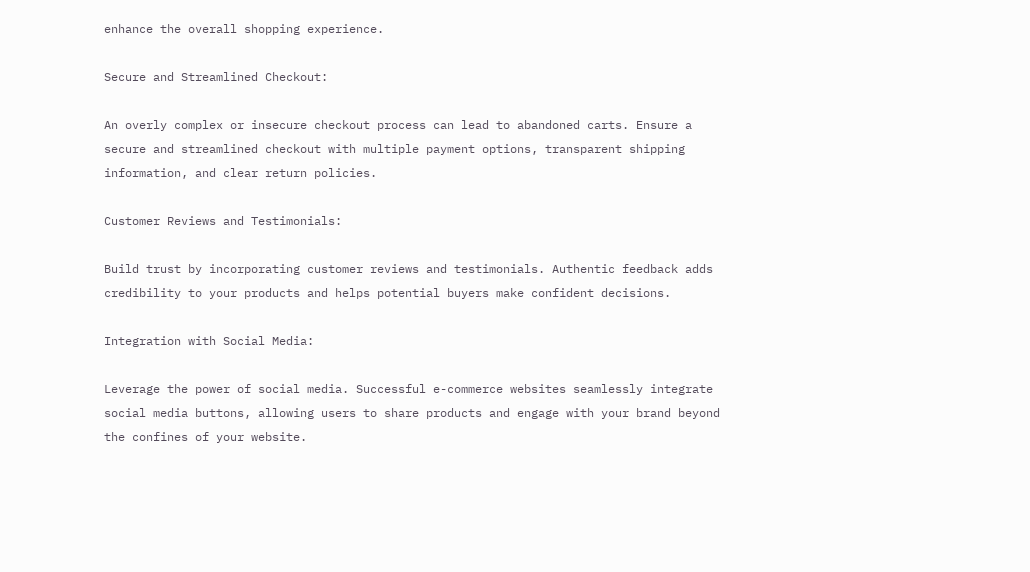enhance the overall shopping experience.

Secure and Streamlined Checkout:

An overly complex or insecure checkout process can lead to abandoned carts. Ensure a secure and streamlined checkout with multiple payment options, transparent shipping information, and clear return policies.

Customer Reviews and Testimonials:

Build trust by incorporating customer reviews and testimonials. Authentic feedback adds credibility to your products and helps potential buyers make confident decisions.

Integration with Social Media:

Leverage the power of social media. Successful e-commerce websites seamlessly integrate social media buttons, allowing users to share products and engage with your brand beyond the confines of your website.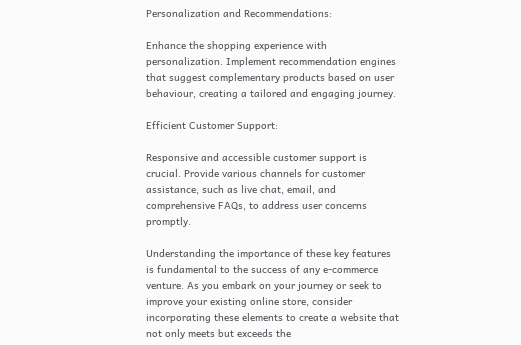Personalization and Recommendations:

Enhance the shopping experience with personalization. Implement recommendation engines that suggest complementary products based on user behaviour, creating a tailored and engaging journey.

Efficient Customer Support:

Responsive and accessible customer support is crucial. Provide various channels for customer assistance, such as live chat, email, and comprehensive FAQs, to address user concerns promptly.

Understanding the importance of these key features is fundamental to the success of any e-commerce venture. As you embark on your journey or seek to improve your existing online store, consider incorporating these elements to create a website that not only meets but exceeds the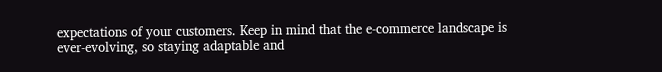expectations of your customers. Keep in mind that the e-commerce landscape is ever-evolving, so staying adaptable and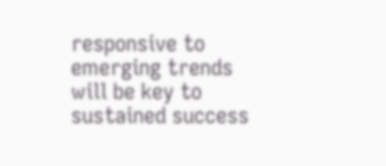responsive to emerging trends will be key to sustained success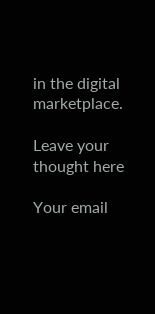in the digital marketplace.

Leave your thought here

Your email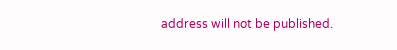address will not be published.